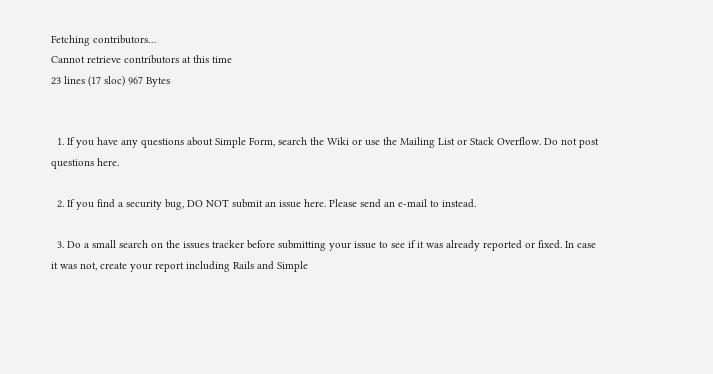Fetching contributors…
Cannot retrieve contributors at this time
23 lines (17 sloc) 967 Bytes


  1. If you have any questions about Simple Form, search the Wiki or use the Mailing List or Stack Overflow. Do not post questions here.

  2. If you find a security bug, DO NOT submit an issue here. Please send an e-mail to instead.

  3. Do a small search on the issues tracker before submitting your issue to see if it was already reported or fixed. In case it was not, create your report including Rails and Simple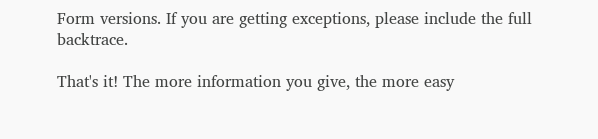Form versions. If you are getting exceptions, please include the full backtrace.

That's it! The more information you give, the more easy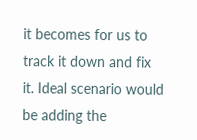it becomes for us to track it down and fix it. Ideal scenario would be adding the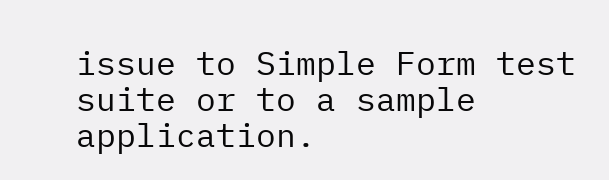issue to Simple Form test suite or to a sample application.